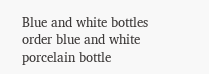Blue and white bottles order blue and white porcelain bottle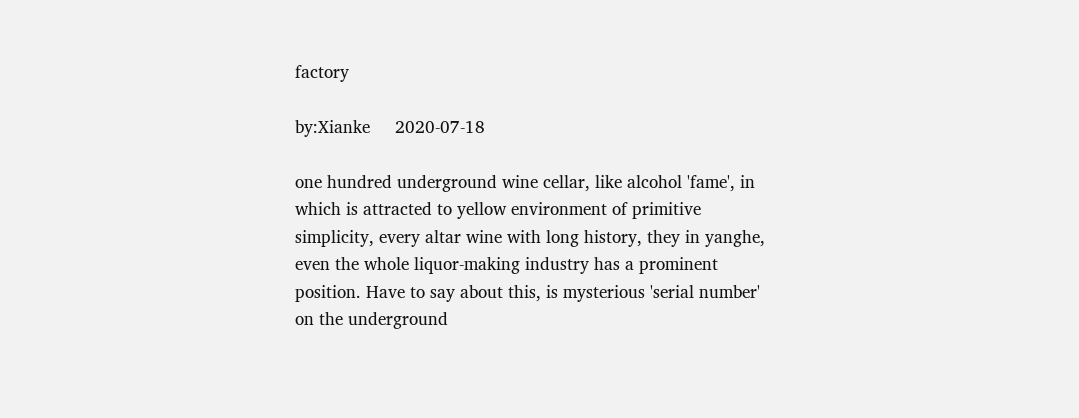factory

by:Xianke     2020-07-18

one hundred underground wine cellar, like alcohol 'fame', in which is attracted to yellow environment of primitive simplicity, every altar wine with long history, they in yanghe, even the whole liquor-making industry has a prominent position. Have to say about this, is mysterious 'serial number' on the underground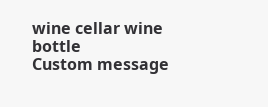wine cellar wine bottle
Custom message